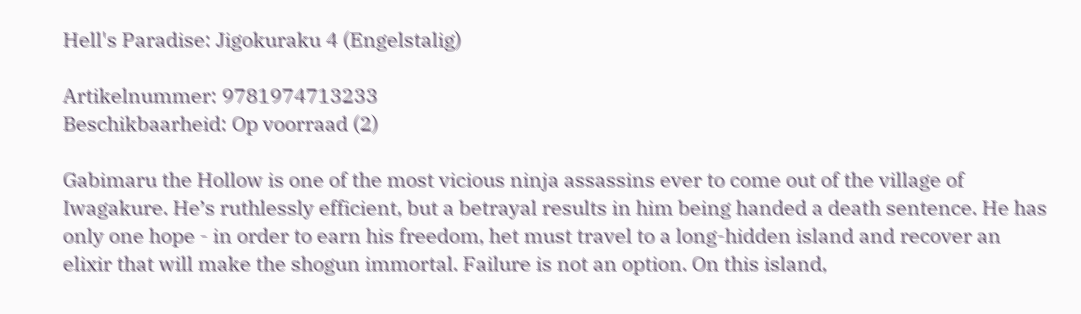Hell's Paradise: Jigokuraku 4 (Engelstalig)

Artikelnummer: 9781974713233
Beschikbaarheid: Op voorraad (2)

Gabimaru the Hollow is one of the most vicious ninja assassins ever to come out of the village of Iwagakure. He’s ruthlessly efficient, but a betrayal results in him being handed a death sentence. He has only one hope - in order to earn his freedom, het must travel to a long-hidden island and recover an elixir that will make the shogun immortal. Failure is not an option. On this island,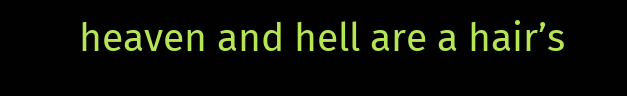heaven and hell are a hair’s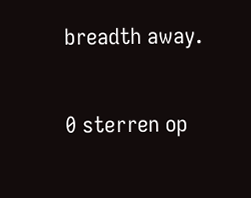breadth away.

0 sterren op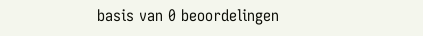basis van 0 beoordelingen